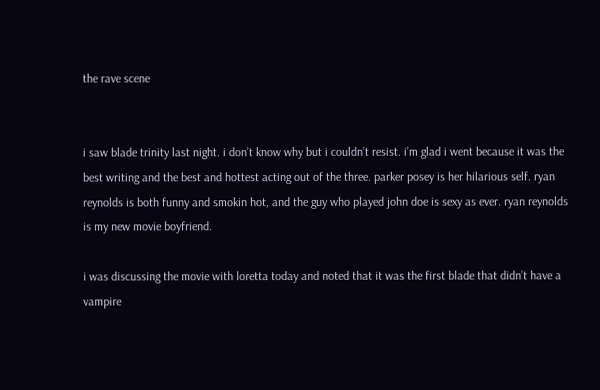the rave scene


i saw blade trinity last night. i don’t know why but i couldn’t resist. i’m glad i went because it was the best writing and the best and hottest acting out of the three. parker posey is her hilarious self. ryan reynolds is both funny and smokin hot, and the guy who played john doe is sexy as ever. ryan reynolds is my new movie boyfriend.

i was discussing the movie with loretta today and noted that it was the first blade that didn’t have a vampire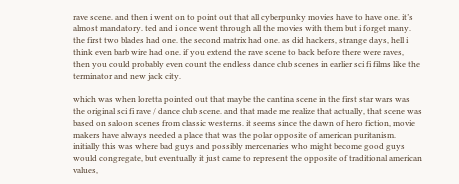rave scene. and then i went on to point out that all cyberpunky movies have to have one. it’s almost mandatory. ted and i once went through all the movies with them but i forget many. the first two blades had one. the second matrix had one. as did hackers, strange days, hell i think even barb wire had one. if you extend the rave scene to back before there were raves, then you could probably even count the endless dance club scenes in earlier sci fi films like the terminator and new jack city.

which was when loretta pointed out that maybe the cantina scene in the first star wars was the original sci fi rave / dance club scene. and that made me realize that actually, that scene was based on saloon scenes from classic westerns. it seems since the dawn of hero fiction, movie makers have always needed a place that was the polar opposite of american puritanism. initially this was where bad guys and possibly mercenaries who might become good guys would congregate, but eventually it just came to represent the opposite of traditional american values,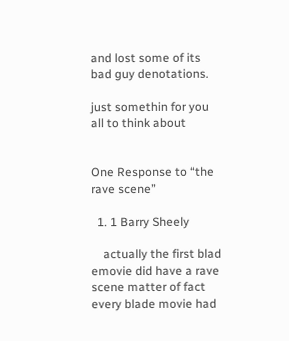and lost some of its bad guy denotations.

just somethin for you all to think about


One Response to “the rave scene”

  1. 1 Barry Sheely

    actually the first blad emovie did have a rave scene matter of fact every blade movie had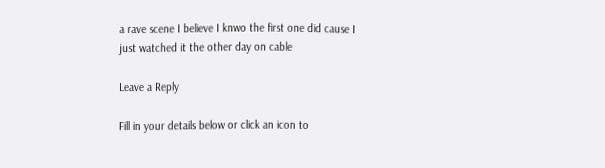a rave scene I believe I knwo the first one did cause I just watched it the other day on cable

Leave a Reply

Fill in your details below or click an icon to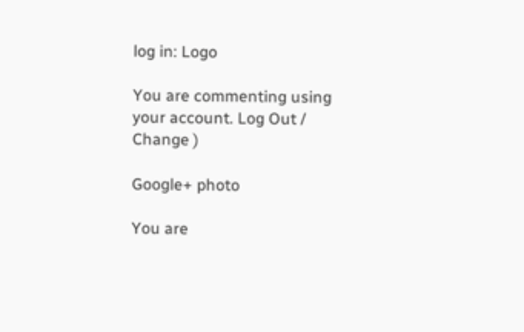log in: Logo

You are commenting using your account. Log Out /  Change )

Google+ photo

You are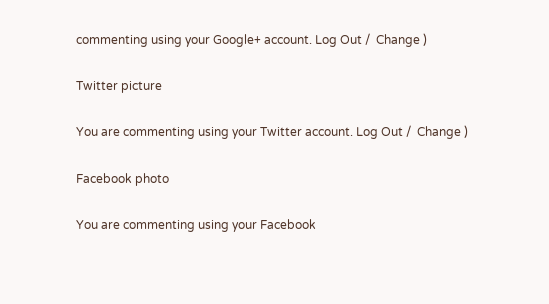commenting using your Google+ account. Log Out /  Change )

Twitter picture

You are commenting using your Twitter account. Log Out /  Change )

Facebook photo

You are commenting using your Facebook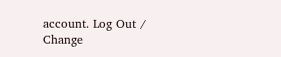account. Log Out /  Change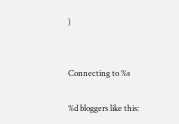)


Connecting to %s

%d bloggers like this: